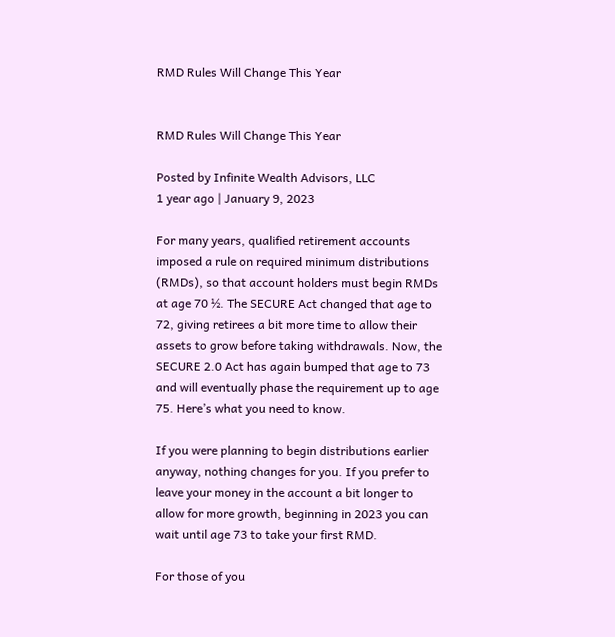RMD Rules Will Change This Year


RMD Rules Will Change This Year

Posted by Infinite Wealth Advisors, LLC
1 year ago | January 9, 2023

For many years, qualified retirement accounts imposed a rule on required minimum distributions (RMDs), so that account holders must begin RMDs at age 70 ½. The SECURE Act changed that age to 72, giving retirees a bit more time to allow their assets to grow before taking withdrawals. Now, the SECURE 2.0 Act has again bumped that age to 73 and will eventually phase the requirement up to age 75. Here’s what you need to know.

If you were planning to begin distributions earlier anyway, nothing changes for you. If you prefer to leave your money in the account a bit longer to allow for more growth, beginning in 2023 you can wait until age 73 to take your first RMD.

For those of you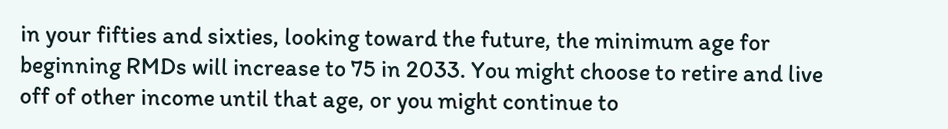in your fifties and sixties, looking toward the future, the minimum age for beginning RMDs will increase to 75 in 2033. You might choose to retire and live off of other income until that age, or you might continue to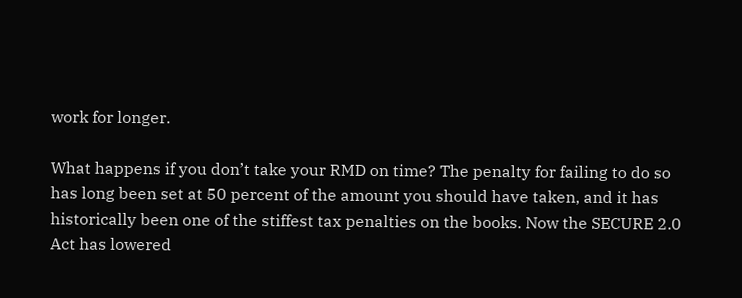work for longer.

What happens if you don’t take your RMD on time? The penalty for failing to do so has long been set at 50 percent of the amount you should have taken, and it has historically been one of the stiffest tax penalties on the books. Now the SECURE 2.0 Act has lowered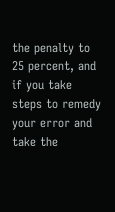the penalty to 25 percent, and if you take steps to remedy your error and take the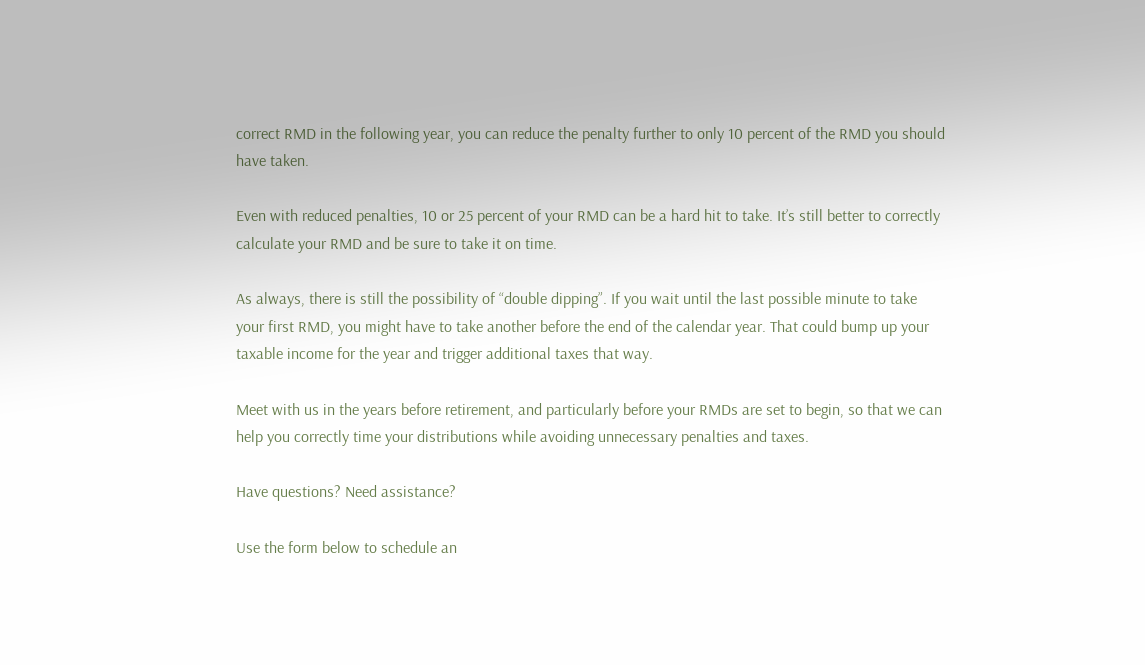correct RMD in the following year, you can reduce the penalty further to only 10 percent of the RMD you should have taken.

Even with reduced penalties, 10 or 25 percent of your RMD can be a hard hit to take. It’s still better to correctly calculate your RMD and be sure to take it on time.

As always, there is still the possibility of “double dipping”. If you wait until the last possible minute to take your first RMD, you might have to take another before the end of the calendar year. That could bump up your taxable income for the year and trigger additional taxes that way.

Meet with us in the years before retirement, and particularly before your RMDs are set to begin, so that we can help you correctly time your distributions while avoiding unnecessary penalties and taxes.

Have questions? Need assistance?

Use the form below to schedule an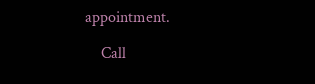appointment.

    Call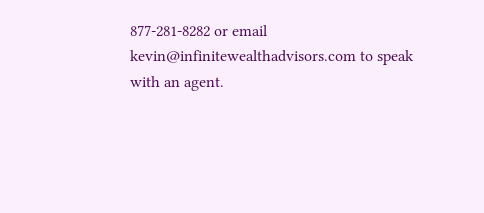877-281-8282 or email kevin@infinitewealthadvisors.com to speak with an agent.